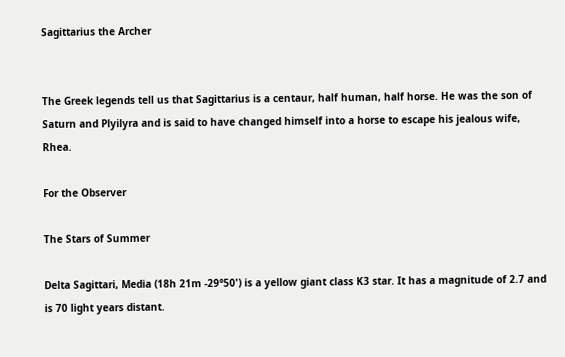Sagittarius the Archer


The Greek legends tell us that Sagittarius is a centaur, half human, half horse. He was the son of Saturn and Plyilyra and is said to have changed himself into a horse to escape his jealous wife, Rhea.

For the Observer

The Stars of Summer

Delta Sagittari, Media (18h 21m -29°50') is a yellow giant class K3 star. It has a magnitude of 2.7 and is 70 light years distant.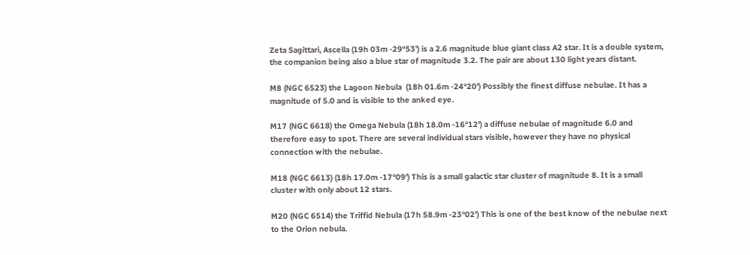Zeta Sagittari, Ascella (19h 03m -29°53') is a 2.6 magnitude blue giant class A2 star. It is a double system, the companion being also a blue star of magnitude 3.2. The pair are about 130 light years distant.

M8 (NGC 6523) the Lagoon Nebula  (18h 01.6m -24°20') Possibly the finest diffuse nebulae. It has a magnitude of 5.0 and is visible to the anked eye.

M17 (NGC 6618) the Omega Nebula (18h 18.0m -16°12') a diffuse nebulae of magnitude 6.0 and therefore easy to spot. There are several individual stars visible, however they have no physical connection with the nebulae.

M18 (NGC 6613) (18h 17.0m -17°09') This is a small galactic star cluster of magnitude 8. It is a small cluster with only about 12 stars.

M20 (NGC 6514) the Triffid Nebula (17h 58.9m -23°02') This is one of the best know of the nebulae next to the Orion nebula.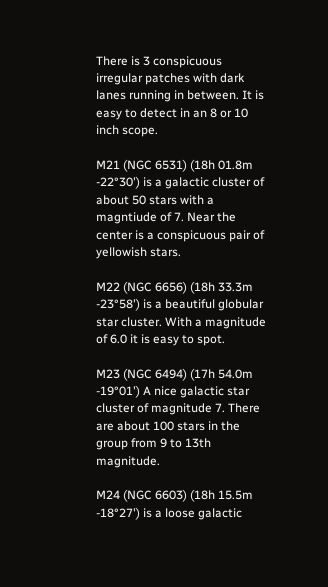There is 3 conspicuous irregular patches with dark lanes running in between. It is easy to detect in an 8 or 10 inch scope.

M21 (NGC 6531) (18h 01.8m -22°30') is a galactic cluster of about 50 stars with a magntiude of 7. Near the center is a conspicuous pair of yellowish stars.

M22 (NGC 6656) (18h 33.3m -23°58') is a beautiful globular star cluster. With a magnitude of 6.0 it is easy to spot.

M23 (NGC 6494) (17h 54.0m -19°01') A nice galactic star cluster of magnitude 7. There are about 100 stars in the group from 9 to 13th magnitude.

M24 (NGC 6603) (18h 15.5m -18°27') is a loose galactic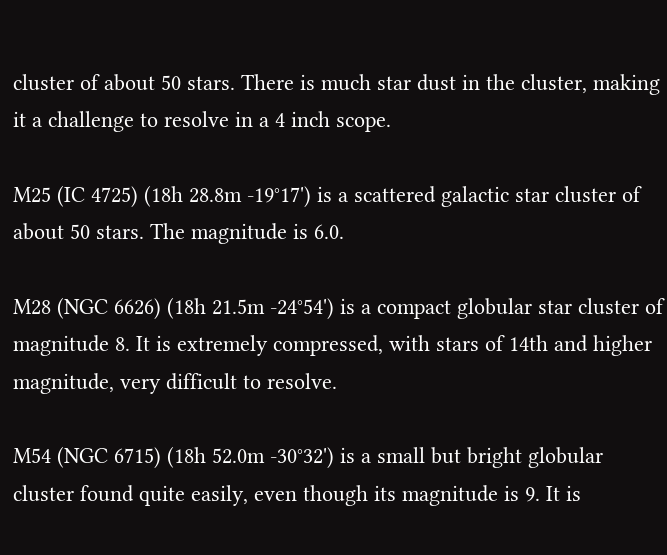cluster of about 50 stars. There is much star dust in the cluster, making it a challenge to resolve in a 4 inch scope.

M25 (IC 4725) (18h 28.8m -19°17') is a scattered galactic star cluster of about 50 stars. The magnitude is 6.0.

M28 (NGC 6626) (18h 21.5m -24°54') is a compact globular star cluster of magnitude 8. It is extremely compressed, with stars of 14th and higher magnitude, very difficult to resolve.

M54 (NGC 6715) (18h 52.0m -30°32') is a small but bright globular cluster found quite easily, even though its magnitude is 9. It is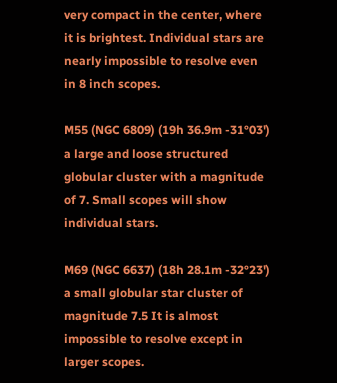very compact in the center, where it is brightest. Individual stars are nearly impossible to resolve even in 8 inch scopes.

M55 (NGC 6809) (19h 36.9m -31°03') a large and loose structured globular cluster with a magnitude of 7. Small scopes will show individual stars.

M69 (NGC 6637) (18h 28.1m -32°23') a small globular star cluster of magnitude 7.5 It is almost impossible to resolve except in larger scopes.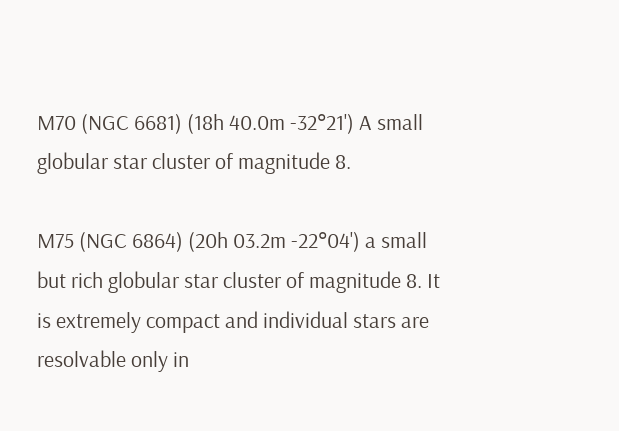M70 (NGC 6681) (18h 40.0m -32°21') A small globular star cluster of magnitude 8.

M75 (NGC 6864) (20h 03.2m -22°04') a small but rich globular star cluster of magnitude 8. It is extremely compact and individual stars are resolvable only in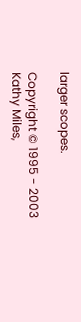larger scopes.

Copyright © 1995 - 2003
Kathy Miles,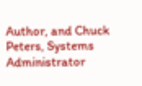Author, and Chuck Peters, Systems Administrator